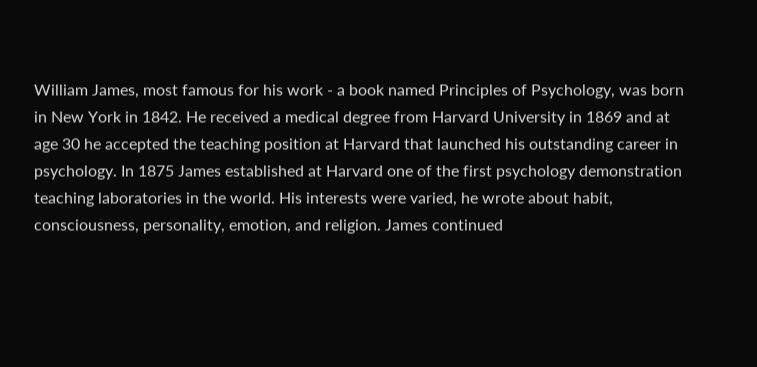William James, most famous for his work - a book named Principles of Psychology, was born in New York in 1842. He received a medical degree from Harvard University in 1869 and at age 30 he accepted the teaching position at Harvard that launched his outstanding career in psychology. In 1875 James established at Harvard one of the first psychology demonstration teaching laboratories in the world. His interests were varied, he wrote about habit, consciousness, personality, emotion, and religion. James continued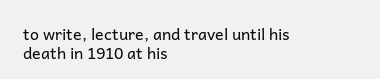to write, lecture, and travel until his death in 1910 at his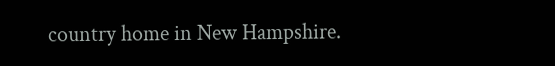country home in New Hampshire.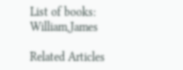List of books: William,James

Related Articles